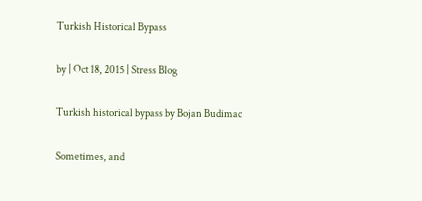Turkish Historical Bypass

by | Oct 18, 2015 | Stress Blog

Turkish historical bypass by Bojan Budimac

Sometimes, and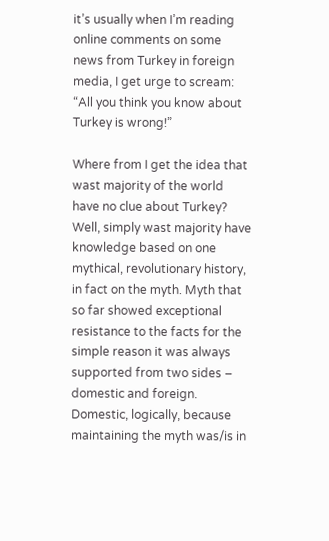it’s usually when I’m reading online comments on some news from Turkey in foreign media, I get urge to scream: “All you think you know about Turkey is wrong!”

Where from I get the idea that wast majority of the world have no clue about Turkey? Well, simply wast majority have knowledge based on one mythical, revolutionary history, in fact on the myth. Myth that so far showed exceptional resistance to the facts for the simple reason it was always supported from two sides – domestic and foreign. Domestic, logically, because maintaining the myth was/is in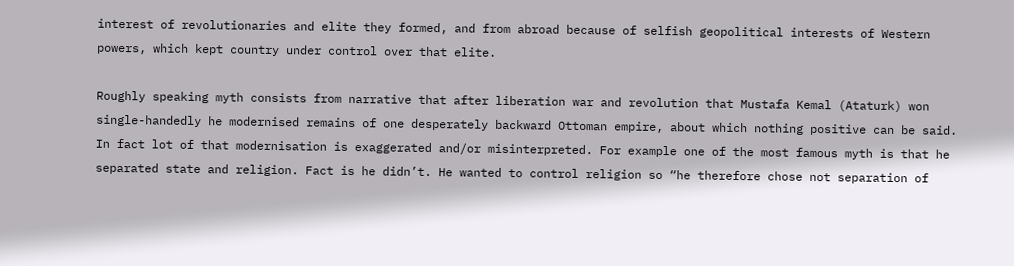interest of revolutionaries and elite they formed, and from abroad because of selfish geopolitical interests of Western powers, which kept country under control over that elite.

Roughly speaking myth consists from narrative that after liberation war and revolution that Mustafa Kemal (Ataturk) won single-handedly he modernised remains of one desperately backward Ottoman empire, about which nothing positive can be said. In fact lot of that modernisation is exaggerated and/or misinterpreted. For example one of the most famous myth is that he separated state and religion. Fact is he didn’t. He wanted to control religion so “he therefore chose not separation of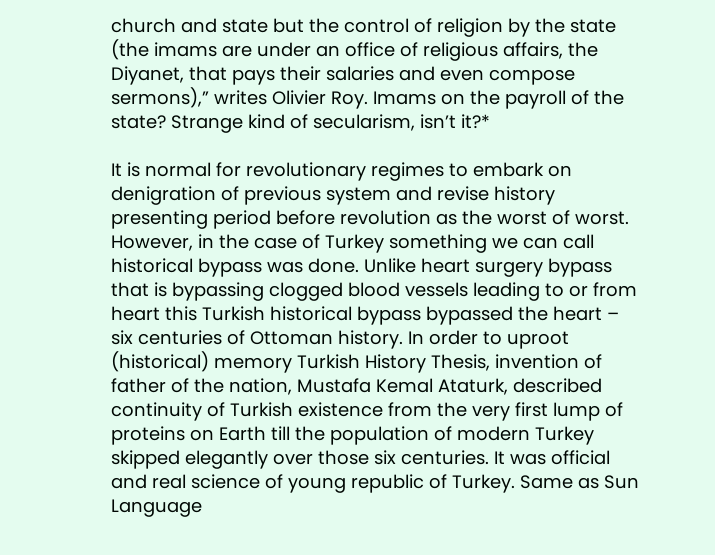church and state but the control of religion by the state (the imams are under an office of religious affairs, the Diyanet, that pays their salaries and even compose sermons),” writes Olivier Roy. Imams on the payroll of the state? Strange kind of secularism, isn’t it?*

It is normal for revolutionary regimes to embark on denigration of previous system and revise history presenting period before revolution as the worst of worst. However, in the case of Turkey something we can call historical bypass was done. Unlike heart surgery bypass that is bypassing clogged blood vessels leading to or from heart this Turkish historical bypass bypassed the heart – six centuries of Ottoman history. In order to uproot (historical) memory Turkish History Thesis, invention of father of the nation, Mustafa Kemal Ataturk, described continuity of Turkish existence from the very first lump of proteins on Earth till the population of modern Turkey skipped elegantly over those six centuries. It was official and real science of young republic of Turkey. Same as Sun Language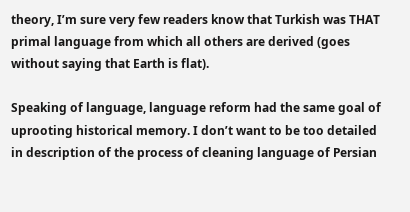theory, I’m sure very few readers know that Turkish was THAT primal language from which all others are derived (goes without saying that Earth is flat).

Speaking of language, language reform had the same goal of uprooting historical memory. I don’t want to be too detailed in description of the process of cleaning language of Persian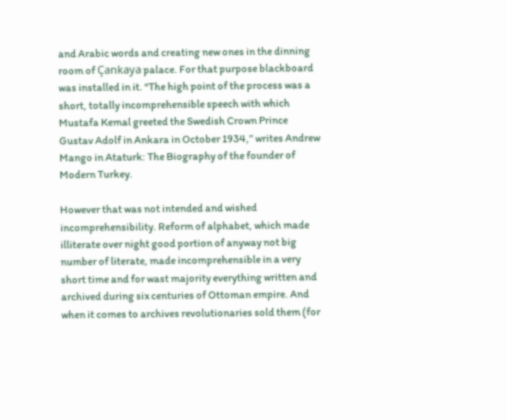and Arabic words and creating new ones in the dinning room of Çankaya palace. For that purpose blackboard was installed in it. “The high point of the process was a short, totally incomprehensible speech with which Mustafa Kemal greeted the Swedish Crown Prince Gustav Adolf in Ankara in October 1934,” writes Andrew Mango in Ataturk: The Biography of the founder of Modern Turkey.

However that was not intended and wished incomprehensibility. Reform of alphabet, which made illiterate over night good portion of anyway not big number of literate, made incomprehensible in a very short time and for wast majority everything written and archived during six centuries of Ottoman empire. And when it comes to archives revolutionaries sold them (for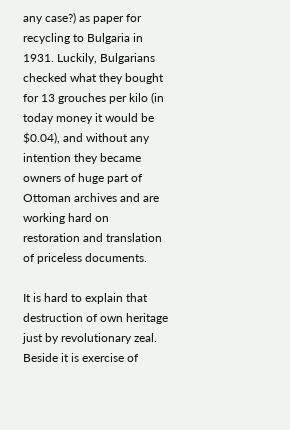any case?) as paper for recycling to Bulgaria in 1931. Luckily, Bulgarians checked what they bought for 13 grouches per kilo (in today money it would be $0.04), and without any intention they became owners of huge part of Ottoman archives and are working hard on restoration and translation of priceless documents.

It is hard to explain that destruction of own heritage just by revolutionary zeal. Beside it is exercise of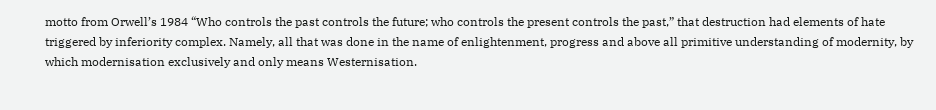motto from Orwell’s 1984 “Who controls the past controls the future; who controls the present controls the past,” that destruction had elements of hate triggered by inferiority complex. Namely, all that was done in the name of enlightenment, progress and above all primitive understanding of modernity, by which modernisation exclusively and only means Westernisation.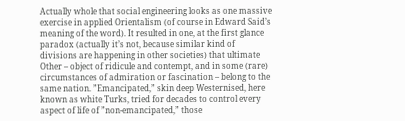Actually whole that social engineering looks as one massive exercise in applied Orientalism (of course in Edward Said’s meaning of the word). It resulted in one, at the first glance paradox (actually it’s not, because similar kind of divisions are happening in other societies) that ultimate Other – object of ridicule and contempt, and in some (rare) circumstances of admiration or fascination – belong to the same nation. ”Emancipated,” skin deep Westernised, here known as white Turks, tried for decades to control every aspect of life of ”non-emancipated,” those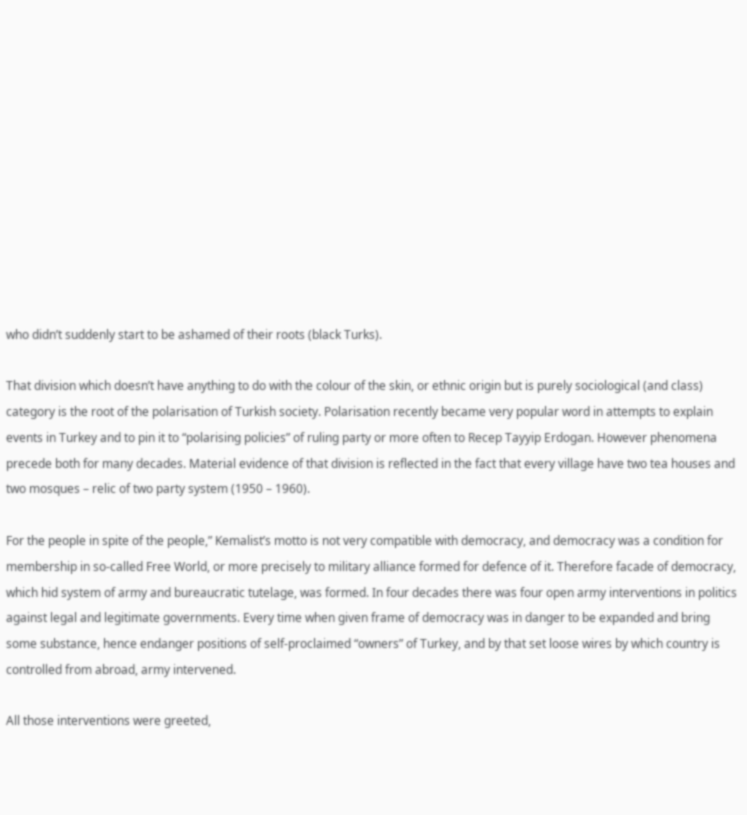who didn’t suddenly start to be ashamed of their roots (black Turks).

That division which doesn’t have anything to do with the colour of the skin, or ethnic origin but is purely sociological (and class) category is the root of the polarisation of Turkish society. Polarisation recently became very popular word in attempts to explain events in Turkey and to pin it to “polarising policies” of ruling party or more often to Recep Tayyip Erdogan. However phenomena precede both for many decades. Material evidence of that division is reflected in the fact that every village have two tea houses and two mosques – relic of two party system (1950 – 1960).

For the people in spite of the people,” Kemalist’s motto is not very compatible with democracy, and democracy was a condition for membership in so-called Free World, or more precisely to military alliance formed for defence of it. Therefore facade of democracy, which hid system of army and bureaucratic tutelage, was formed. In four decades there was four open army interventions in politics against legal and legitimate governments. Every time when given frame of democracy was in danger to be expanded and bring some substance, hence endanger positions of self-proclaimed “owners” of Turkey, and by that set loose wires by which country is controlled from abroad, army intervened.

All those interventions were greeted,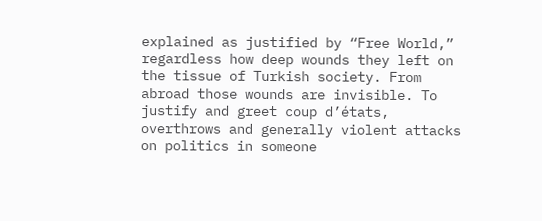explained as justified by “Free World,” regardless how deep wounds they left on the tissue of Turkish society. From abroad those wounds are invisible. To justify and greet coup d’états, overthrows and generally violent attacks on politics in someone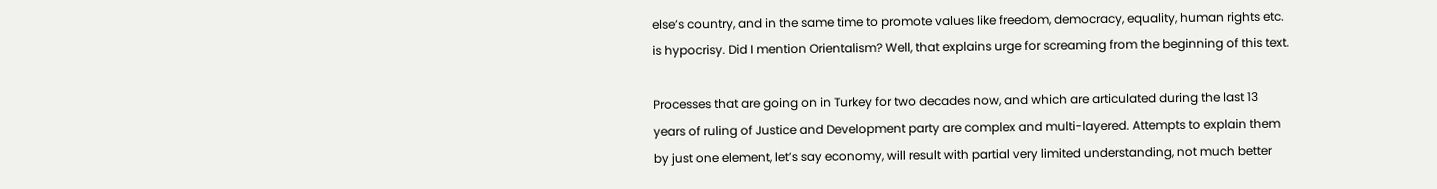else’s country, and in the same time to promote values like freedom, democracy, equality, human rights etc. is hypocrisy. Did I mention Orientalism? Well, that explains urge for screaming from the beginning of this text.

Processes that are going on in Turkey for two decades now, and which are articulated during the last 13 years of ruling of Justice and Development party are complex and multi-layered. Attempts to explain them by just one element, let’s say economy, will result with partial very limited understanding, not much better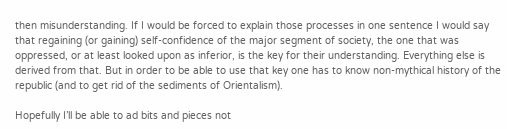then misunderstanding. If I would be forced to explain those processes in one sentence I would say that regaining (or gaining) self-confidence of the major segment of society, the one that was oppressed, or at least looked upon as inferior, is the key for their understanding. Everything else is derived from that. But in order to be able to use that key one has to know non-mythical history of the republic (and to get rid of the sediments of Orientalism).

Hopefully I’ll be able to ad bits and pieces not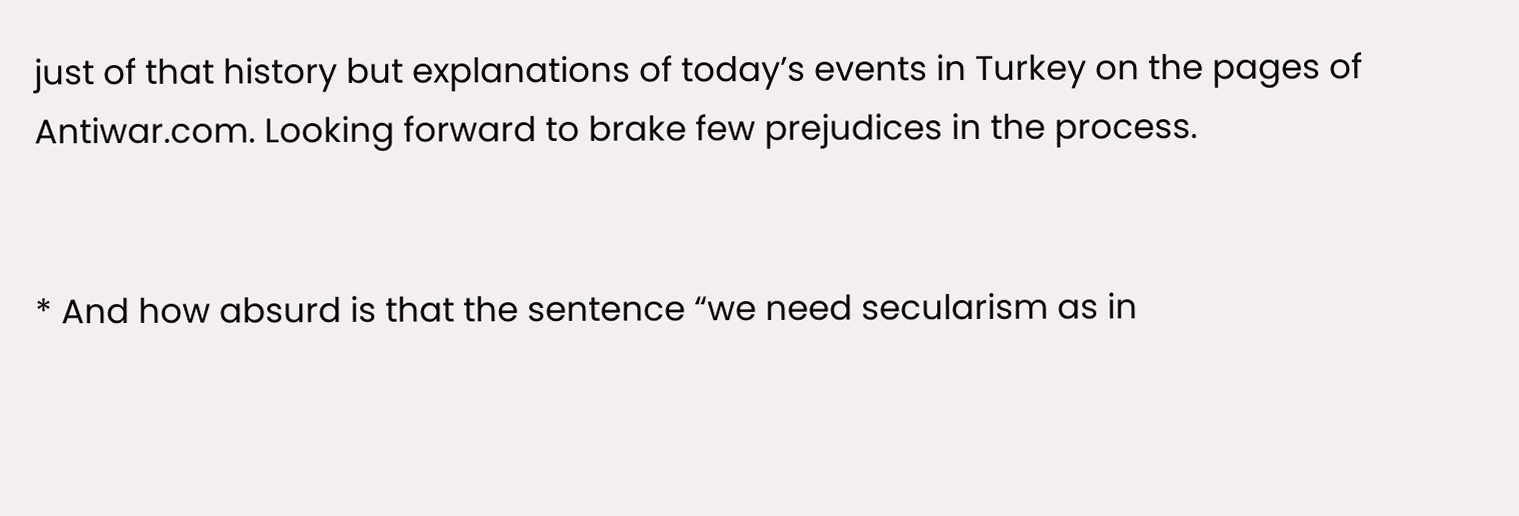just of that history but explanations of today’s events in Turkey on the pages of Antiwar.com. Looking forward to brake few prejudices in the process.


* And how absurd is that the sentence “we need secularism as in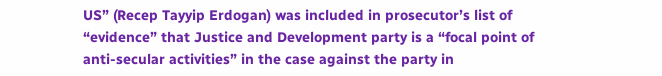US” (Recep Tayyip Erdogan) was included in prosecutor’s list of “evidence” that Justice and Development party is a “focal point of anti-secular activities” in the case against the party in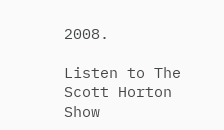2008.

Listen to The Scott Horton Show